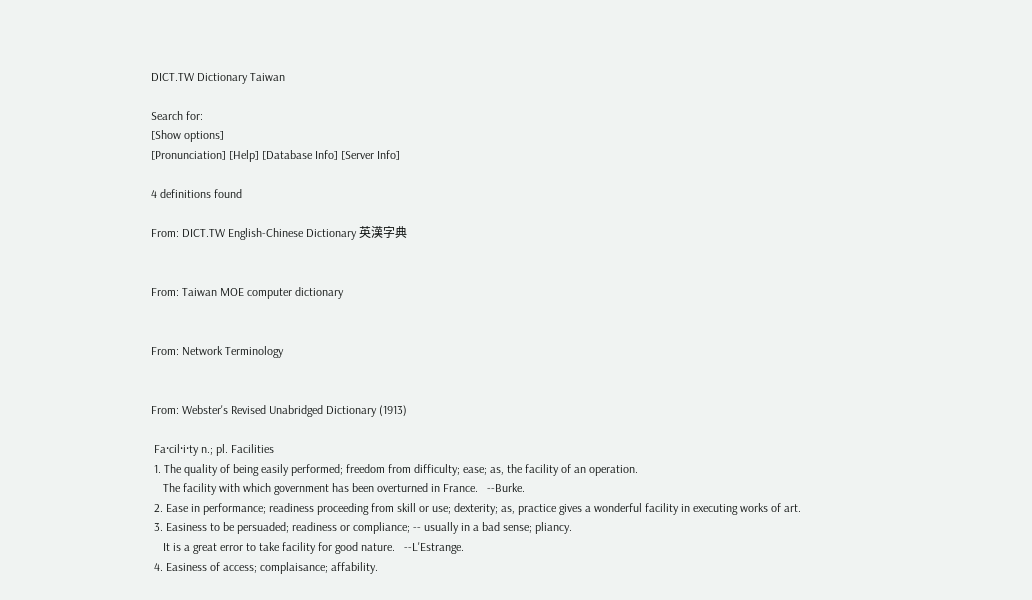DICT.TW Dictionary Taiwan

Search for:
[Show options]
[Pronunciation] [Help] [Database Info] [Server Info]

4 definitions found

From: DICT.TW English-Chinese Dictionary 英漢字典


From: Taiwan MOE computer dictionary


From: Network Terminology


From: Webster's Revised Unabridged Dictionary (1913)

 Fa·cil·i·ty n.; pl. Facilities
 1. The quality of being easily performed; freedom from difficulty; ease; as, the facility of an operation.
    The facility with which government has been overturned in France.   --Burke.
 2. Ease in performance; readiness proceeding from skill or use; dexterity; as, practice gives a wonderful facility in executing works of art.
 3. Easiness to be persuaded; readiness or compliance; -- usually in a bad sense; pliancy.
    It is a great error to take facility for good nature.   --L'Estrange.
 4. Easiness of access; complaisance; affability.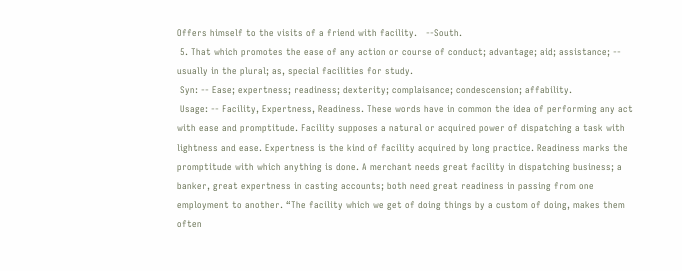Offers himself to the visits of a friend with facility.   --South.
 5. That which promotes the ease of any action or course of conduct; advantage; aid; assistance; -- usually in the plural; as, special facilities for study.
 Syn: -- Ease; expertness; readiness; dexterity; complaisance; condescension; affability.
 Usage: -- Facility, Expertness, Readiness. These words have in common the idea of performing any act with ease and promptitude. Facility supposes a natural or acquired power of dispatching a task with lightness and ease. Expertness is the kind of facility acquired by long practice. Readiness marks the promptitude with which anything is done. A merchant needs great facility in dispatching business; a banker, great expertness in casting accounts; both need great readiness in passing from one employment to another. “The facility which we get of doing things by a custom of doing, makes them often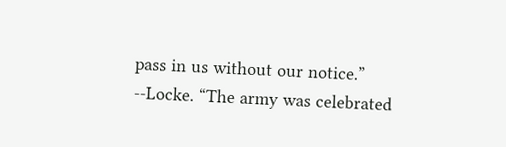pass in us without our notice.”  --Locke. “The army was celebrated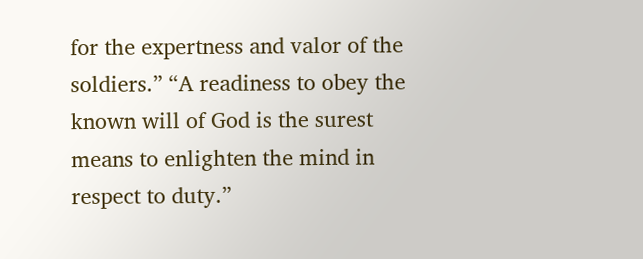for the expertness and valor of the soldiers.” “A readiness to obey the known will of God is the surest means to enlighten the mind in respect to duty.”